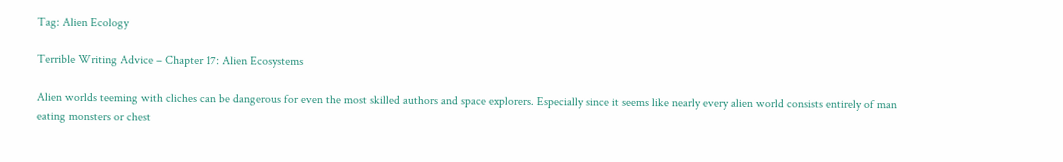Tag: Alien Ecology

Terrible Writing Advice – Chapter 17: Alien Ecosystems

Alien worlds teeming with cliches can be dangerous for even the most skilled authors and space explorers. Especially since it seems like nearly every alien world consists entirely of man eating monsters or chest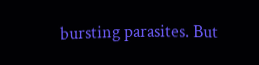bursting parasites. But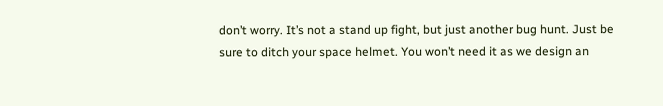don’t worry. It’s not a stand up fight, but just another bug hunt. Just be sure to ditch your space helmet. You won’t need it as we design an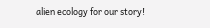alien ecology for our story!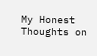My Honest Thoughts on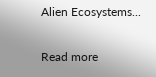Alien Ecosystems...

Read more